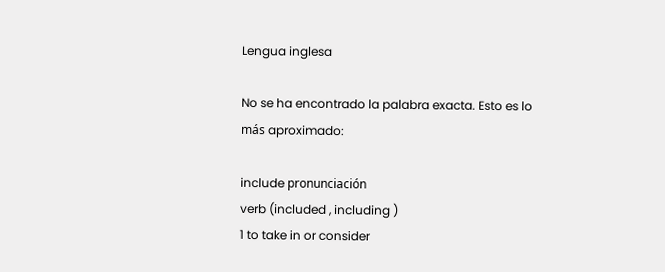Lengua inglesa

No se ha encontrado la palabra exacta. Esto es lo más aproximado:

include pronunciación
verb (included , including )
1 to take in or consider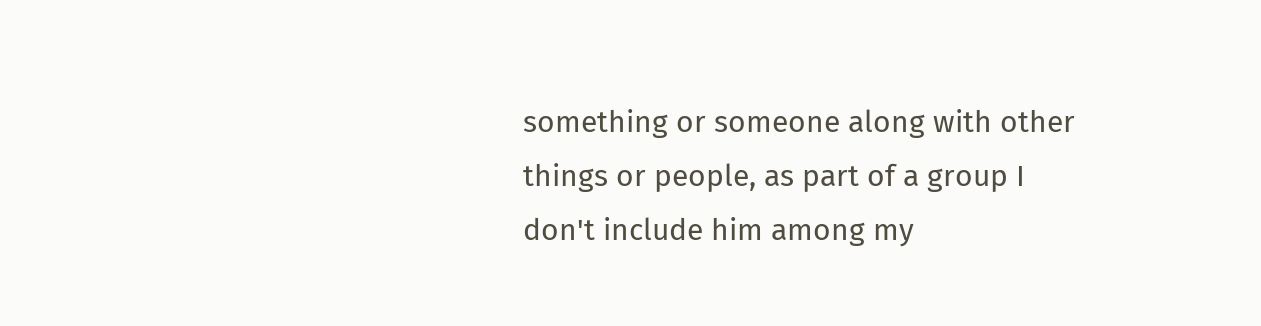something or someone along with other things or people, as part of a group I don't include him among my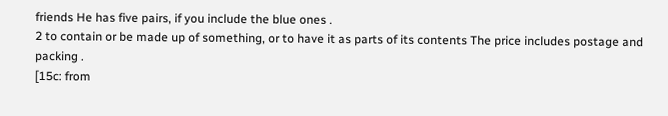friends He has five pairs, if you include the blue ones .
2 to contain or be made up of something, or to have it as parts of its contents The price includes postage and packing .
[15c: from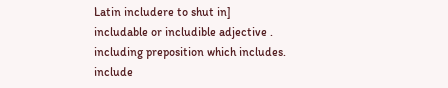Latin includere to shut in]
includable or includible adjective .
including preposition which includes.
include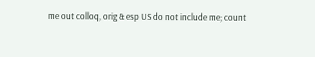me out colloq, orig & esp US do not include me; count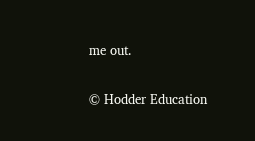me out.

© Hodder Education